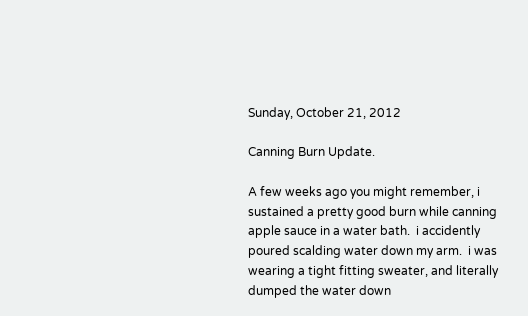Sunday, October 21, 2012

Canning Burn Update.

A few weeks ago you might remember, i sustained a pretty good burn while canning apple sauce in a water bath.  i accidently poured scalding water down my arm.  i was wearing a tight fitting sweater, and literally dumped the water down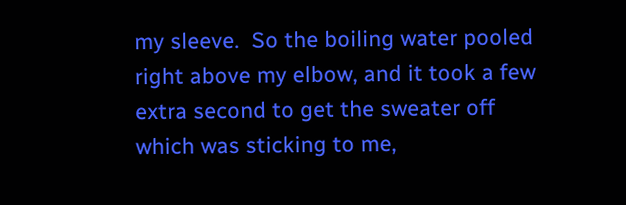my sleeve.  So the boiling water pooled right above my elbow, and it took a few extra second to get the sweater off which was sticking to me,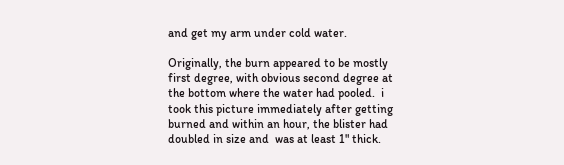and get my arm under cold water.

Originally, the burn appeared to be mostly first degree, with obvious second degree at the bottom where the water had pooled.  i took this picture immediately after getting burned and within an hour, the blister had doubled in size and  was at least 1" thick.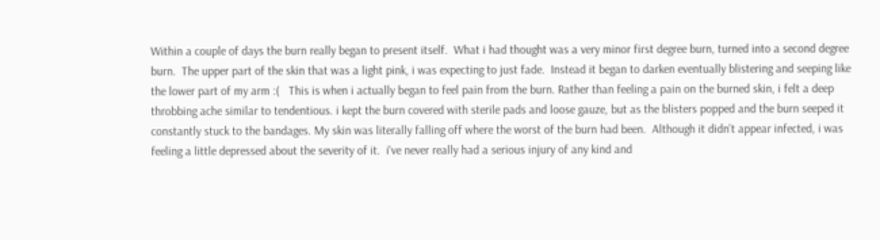Within a couple of days the burn really began to present itself.  What i had thought was a very minor first degree burn, turned into a second degree burn.  The upper part of the skin that was a light pink, i was expecting to just fade.  Instead it began to darken eventually blistering and seeping like the lower part of my arm :(   This is when i actually began to feel pain from the burn. Rather than feeling a pain on the burned skin, i felt a deep throbbing ache similar to tendentious. i kept the burn covered with sterile pads and loose gauze, but as the blisters popped and the burn seeped it constantly stuck to the bandages. My skin was literally falling off where the worst of the burn had been.  Although it didn't appear infected, i was feeling a little depressed about the severity of it.  i've never really had a serious injury of any kind and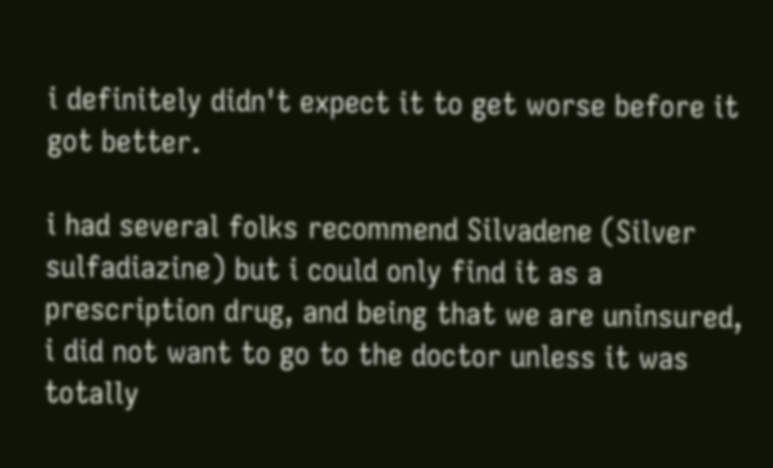i definitely didn't expect it to get worse before it got better.

i had several folks recommend Silvadene (Silver sulfadiazine) but i could only find it as a prescription drug, and being that we are uninsured, i did not want to go to the doctor unless it was totally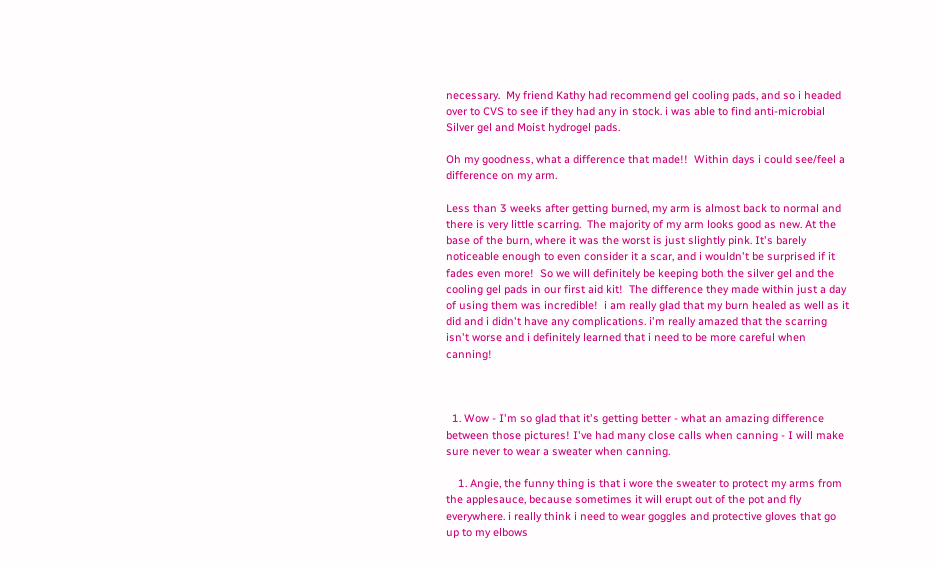necessary.  My friend Kathy had recommend gel cooling pads, and so i headed over to CVS to see if they had any in stock. i was able to find anti-microbial Silver gel and Moist hydrogel pads.

Oh my goodness, what a difference that made!!  Within days i could see/feel a difference on my arm.

Less than 3 weeks after getting burned, my arm is almost back to normal and there is very little scarring.  The majority of my arm looks good as new. At the base of the burn, where it was the worst is just slightly pink. It's barely noticeable enough to even consider it a scar, and i wouldn't be surprised if it fades even more!  So we will definitely be keeping both the silver gel and the cooling gel pads in our first aid kit!  The difference they made within just a day of using them was incredible!  i am really glad that my burn healed as well as it did and i didn't have any complications. i'm really amazed that the scarring isn't worse and i definitely learned that i need to be more careful when canning!



  1. Wow - I'm so glad that it's getting better - what an amazing difference between those pictures! I've had many close calls when canning - I will make sure never to wear a sweater when canning.

    1. Angie, the funny thing is that i wore the sweater to protect my arms from the applesauce, because sometimes it will erupt out of the pot and fly everywhere. i really think i need to wear goggles and protective gloves that go up to my elbows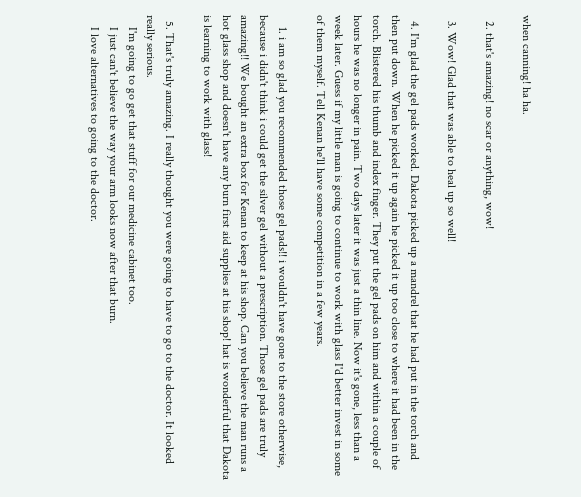when canning! ha ha.

  2. that's amazing! no scar or anything, wow!

  3. Wow! Glad that was able to heal up so well!

  4. I'm glad the gel pads worked. Dakota picked up a mandrel that he had put in the torch and then put down. When he picked it up again he picked it up too close to where it had been in the torch. Blistered his thumb and index finger. They put the gel pads on him and within a couple of hours he was no longer in pain. Two days later it was just a thin line. Now it's gone, less than a week later. Guess if my little man is going to continue to work with glass I'd better invest in some of them myself. Tell Kenan he'll have some competition in a few years.

    1. i am so glad you recommended those gel pads!! i wouldn't have gone to the store otherwise, because i didn't think i could get the silver gel without a prescription. Those gel pads are truly amazing!! We bought an extra box for Kenan to keep at his shop. Can you believe the man runs a hot glass shop and doesn't have any burn first aid supplies at his shop! hat is wonderful that Dakota is learning to work with glass!

  5. That's truly amazing. I really thought you were going to have to go to the doctor. It looked really serious.
    I'm going to go get that stuff for our medicine cabinet too.
    I just can't believe the way your arm looks now after that burn.
    I love alternatives to going to the doctor.